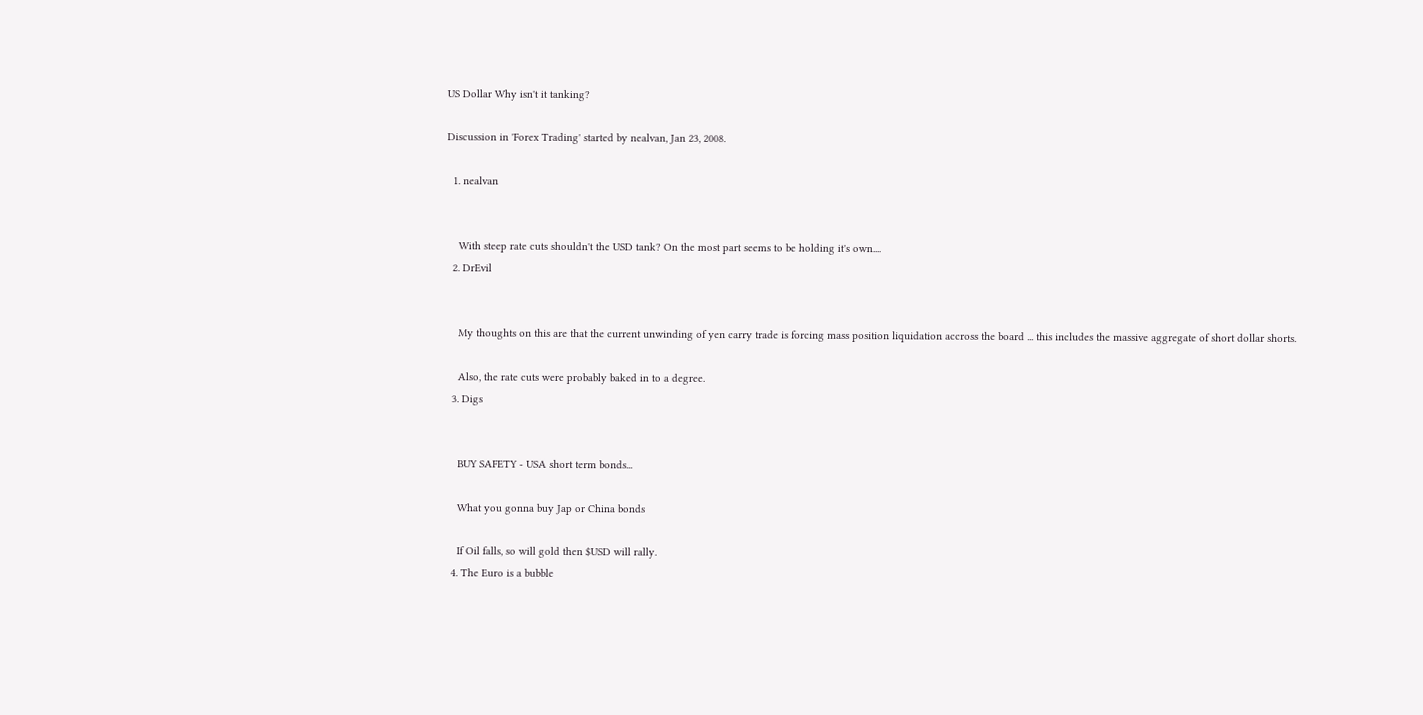US Dollar Why isn't it tanking?

Discussion in 'Forex Trading' started by nealvan, Jan 23, 2008.

  1. nealvan


    With steep rate cuts shouldn't the USD tank? On the most part seems to be holding it's own....
  2. DrEvil


    My thoughts on this are that the current unwinding of yen carry trade is forcing mass position liquidation accross the board ... this includes the massive aggregate of short dollar shorts.

    Also, the rate cuts were probably baked in to a degree.
  3. Digs


    BUY SAFETY - USA short term bonds...

    What you gonna buy Jap or China bonds

    If Oil falls, so will gold then $USD will rally.
  4. The Euro is a bubble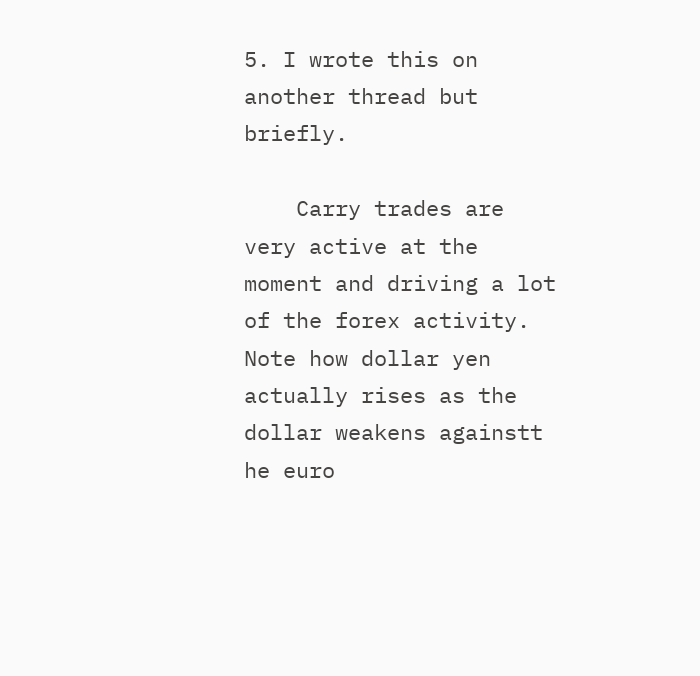5. I wrote this on another thread but briefly.

    Carry trades are very active at the moment and driving a lot of the forex activity. Note how dollar yen actually rises as the dollar weakens againstt he euro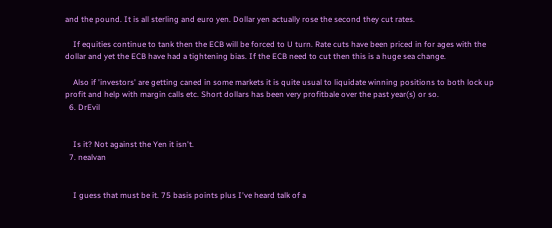and the pound. It is all sterling and euro yen. Dollar yen actually rose the second they cut rates.

    If equities continue to tank then the ECB will be forced to U turn. Rate cuts have been priced in for ages with the dollar and yet the ECB have had a tightening bias. If the ECB need to cut then this is a huge sea change.

    Also if 'investors' are getting caned in some markets it is quite usual to liquidate winning positions to both lock up profit and help with margin calls etc. Short dollars has been very profitbale over the past year(s) or so.
  6. DrEvil


    Is it? Not against the Yen it isn't.
  7. nealvan


    I guess that must be it. 75 basis points plus I've heard talk of a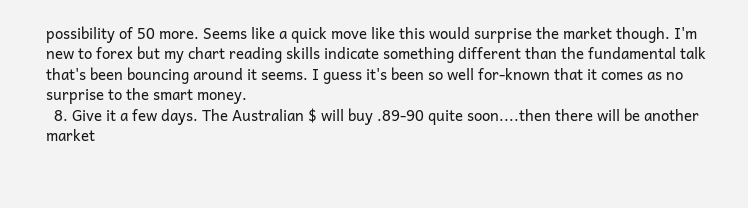possibility of 50 more. Seems like a quick move like this would surprise the market though. I'm new to forex but my chart reading skills indicate something different than the fundamental talk that's been bouncing around it seems. I guess it's been so well for-known that it comes as no surprise to the smart money.
  8. Give it a few days. The Australian $ will buy .89-90 quite soon....then there will be another market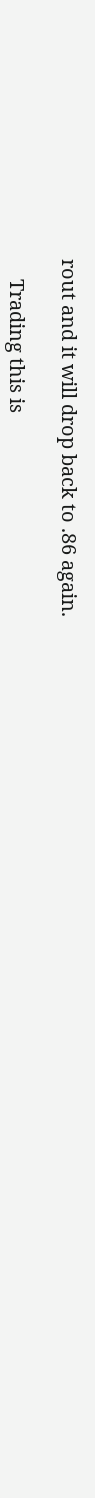rout and it will drop back to .86 again.

    Trading this is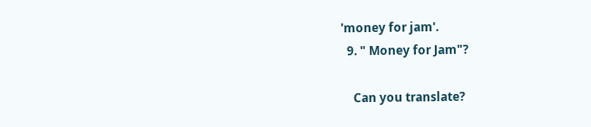'money for jam'.
  9. " Money for Jam"?

    Can you translate?